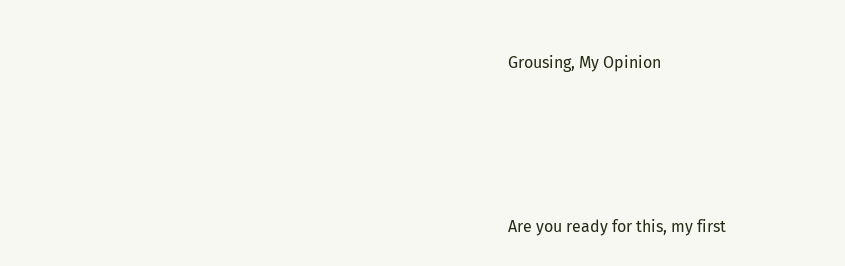Grousing, My Opinion




Are you ready for this, my first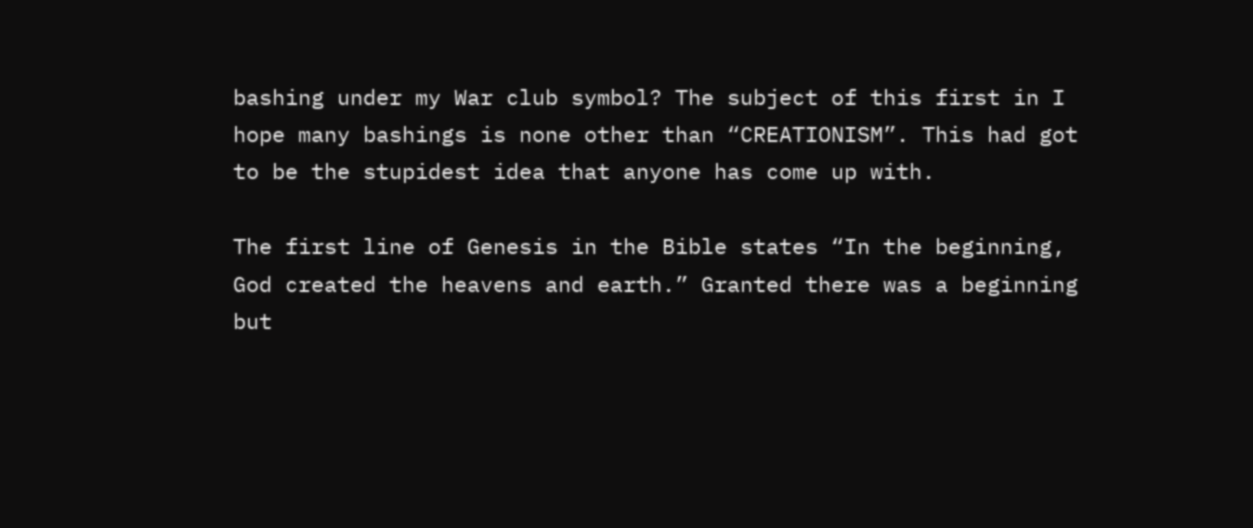bashing under my War club symbol? The subject of this first in I hope many bashings is none other than “CREATIONISM”. This had got to be the stupidest idea that anyone has come up with.

The first line of Genesis in the Bible states “In the beginning, God created the heavens and earth.” Granted there was a beginning but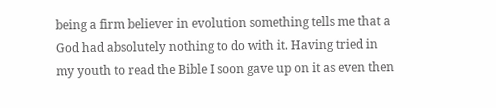being a firm believer in evolution something tells me that a God had absolutely nothing to do with it. Having tried in my youth to read the Bible I soon gave up on it as even then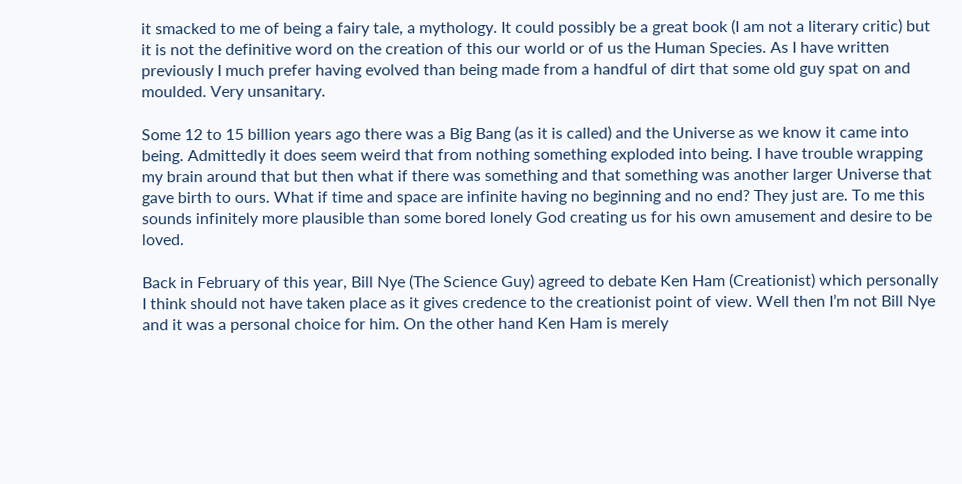it smacked to me of being a fairy tale, a mythology. It could possibly be a great book (I am not a literary critic) but it is not the definitive word on the creation of this our world or of us the Human Species. As I have written previously I much prefer having evolved than being made from a handful of dirt that some old guy spat on and moulded. Very unsanitary.

Some 12 to 15 billion years ago there was a Big Bang (as it is called) and the Universe as we know it came into being. Admittedly it does seem weird that from nothing something exploded into being. I have trouble wrapping my brain around that but then what if there was something and that something was another larger Universe that gave birth to ours. What if time and space are infinite having no beginning and no end? They just are. To me this sounds infinitely more plausible than some bored lonely God creating us for his own amusement and desire to be loved.

Back in February of this year, Bill Nye (The Science Guy) agreed to debate Ken Ham (Creationist) which personally I think should not have taken place as it gives credence to the creationist point of view. Well then I’m not Bill Nye and it was a personal choice for him. On the other hand Ken Ham is merely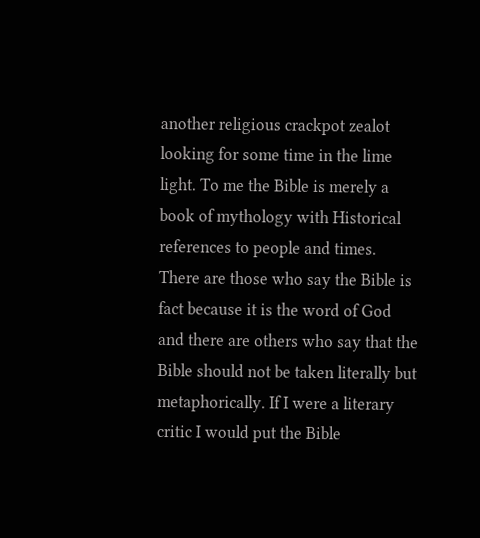another religious crackpot zealot looking for some time in the lime light. To me the Bible is merely a book of mythology with Historical references to people and times. There are those who say the Bible is fact because it is the word of God and there are others who say that the Bible should not be taken literally but metaphorically. If I were a literary critic I would put the Bible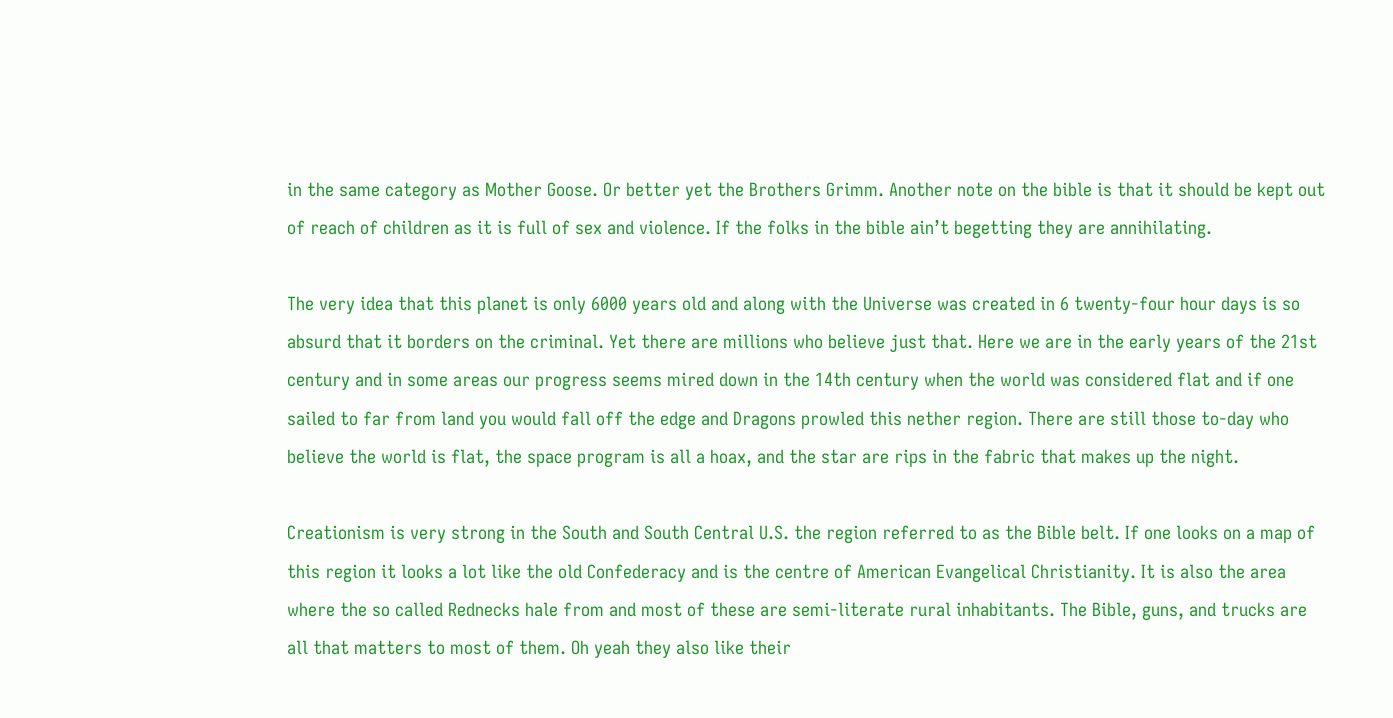in the same category as Mother Goose. Or better yet the Brothers Grimm. Another note on the bible is that it should be kept out of reach of children as it is full of sex and violence. If the folks in the bible ain’t begetting they are annihilating.

The very idea that this planet is only 6000 years old and along with the Universe was created in 6 twenty-four hour days is so absurd that it borders on the criminal. Yet there are millions who believe just that. Here we are in the early years of the 21st century and in some areas our progress seems mired down in the 14th century when the world was considered flat and if one sailed to far from land you would fall off the edge and Dragons prowled this nether region. There are still those to-day who believe the world is flat, the space program is all a hoax, and the star are rips in the fabric that makes up the night.

Creationism is very strong in the South and South Central U.S. the region referred to as the Bible belt. If one looks on a map of this region it looks a lot like the old Confederacy and is the centre of American Evangelical Christianity. It is also the area where the so called Rednecks hale from and most of these are semi-literate rural inhabitants. The Bible, guns, and trucks are all that matters to most of them. Oh yeah they also like their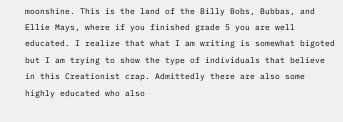moonshine. This is the land of the Billy Bobs, Bubbas, and Ellie Mays, where if you finished grade 5 you are well educated. I realize that what I am writing is somewhat bigoted but I am trying to show the type of individuals that believe in this Creationist crap. Admittedly there are also some highly educated who also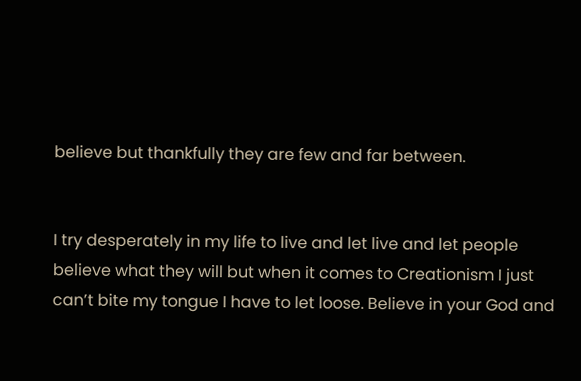believe but thankfully they are few and far between.


I try desperately in my life to live and let live and let people believe what they will but when it comes to Creationism I just can’t bite my tongue I have to let loose. Believe in your God and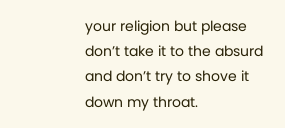your religion but please don’t take it to the absurd and don’t try to shove it down my throat.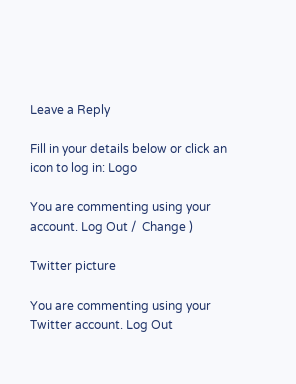Leave a Reply

Fill in your details below or click an icon to log in: Logo

You are commenting using your account. Log Out /  Change )

Twitter picture

You are commenting using your Twitter account. Log Out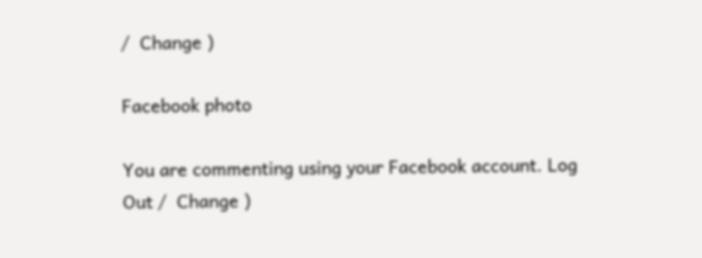/  Change )

Facebook photo

You are commenting using your Facebook account. Log Out /  Change )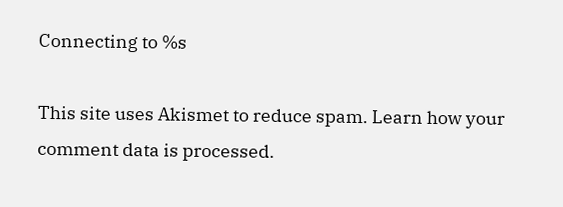Connecting to %s

This site uses Akismet to reduce spam. Learn how your comment data is processed.